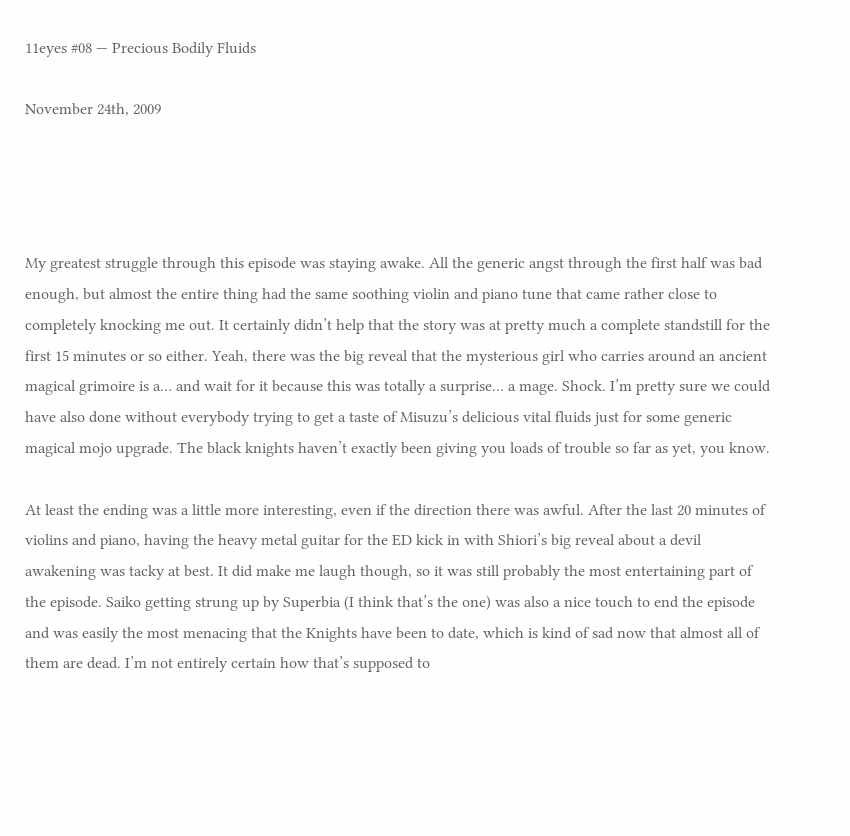11eyes #08 — Precious Bodily Fluids

November 24th, 2009




My greatest struggle through this episode was staying awake. All the generic angst through the first half was bad enough, but almost the entire thing had the same soothing violin and piano tune that came rather close to completely knocking me out. It certainly didn’t help that the story was at pretty much a complete standstill for the first 15 minutes or so either. Yeah, there was the big reveal that the mysterious girl who carries around an ancient magical grimoire is a… and wait for it because this was totally a surprise… a mage. Shock. I’m pretty sure we could have also done without everybody trying to get a taste of Misuzu’s delicious vital fluids just for some generic magical mojo upgrade. The black knights haven’t exactly been giving you loads of trouble so far as yet, you know.

At least the ending was a little more interesting, even if the direction there was awful. After the last 20 minutes of violins and piano, having the heavy metal guitar for the ED kick in with Shiori’s big reveal about a devil awakening was tacky at best. It did make me laugh though, so it was still probably the most entertaining part of the episode. Saiko getting strung up by Superbia (I think that’s the one) was also a nice touch to end the episode and was easily the most menacing that the Knights have been to date, which is kind of sad now that almost all of them are dead. I’m not entirely certain how that’s supposed to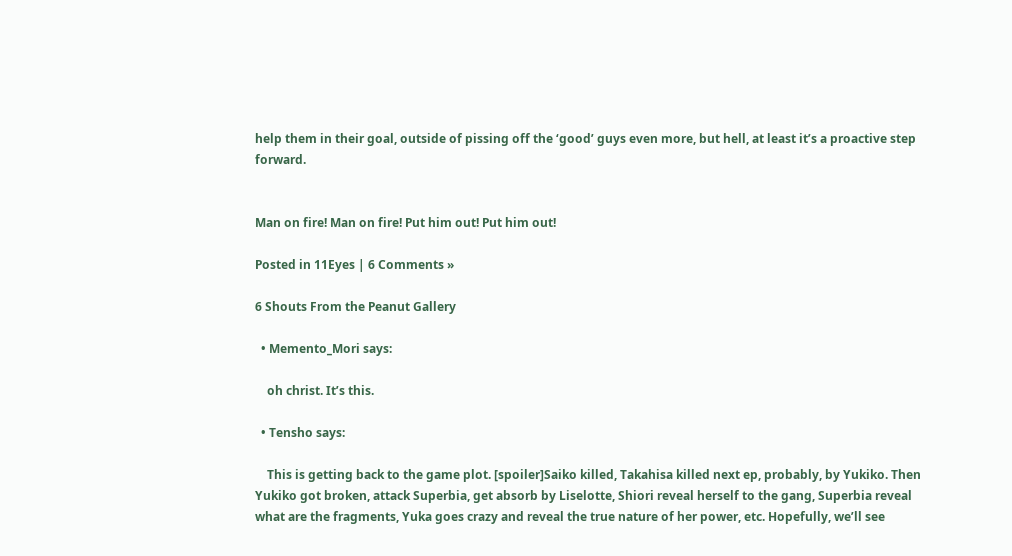help them in their goal, outside of pissing off the ‘good’ guys even more, but hell, at least it’s a proactive step forward.


Man on fire! Man on fire! Put him out! Put him out!

Posted in 11Eyes | 6 Comments »

6 Shouts From the Peanut Gallery

  • Memento_Mori says:

    oh christ. It’s this.

  • Tensho says:

    This is getting back to the game plot. [spoiler]Saiko killed, Takahisa killed next ep, probably, by Yukiko. Then Yukiko got broken, attack Superbia, get absorb by Liselotte, Shiori reveal herself to the gang, Superbia reveal what are the fragments, Yuka goes crazy and reveal the true nature of her power, etc. Hopefully, we’ll see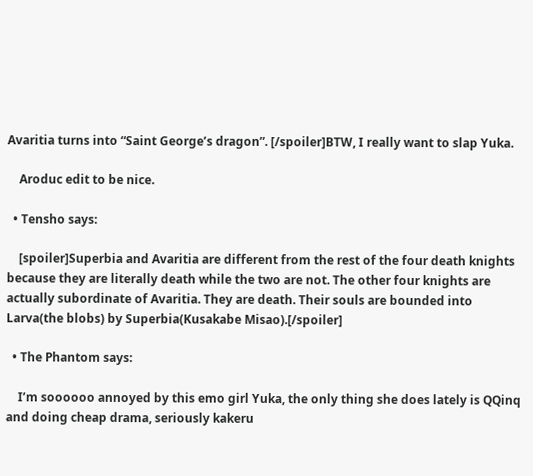Avaritia turns into “Saint George’s dragon”. [/spoiler]BTW, I really want to slap Yuka.

    Aroduc edit to be nice.

  • Tensho says:

    [spoiler]Superbia and Avaritia are different from the rest of the four death knights because they are literally death while the two are not. The other four knights are actually subordinate of Avaritia. They are death. Their souls are bounded into Larva(the blobs) by Superbia(Kusakabe Misao).[/spoiler]

  • The Phantom says:

    I’m soooooo annoyed by this emo girl Yuka, the only thing she does lately is QQinq and doing cheap drama, seriously kakeru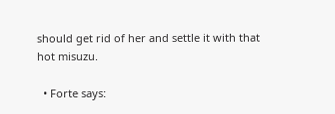should get rid of her and settle it with that hot misuzu.

  • Forte says: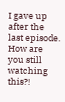I gave up after the last episode. How are you still watching this?!